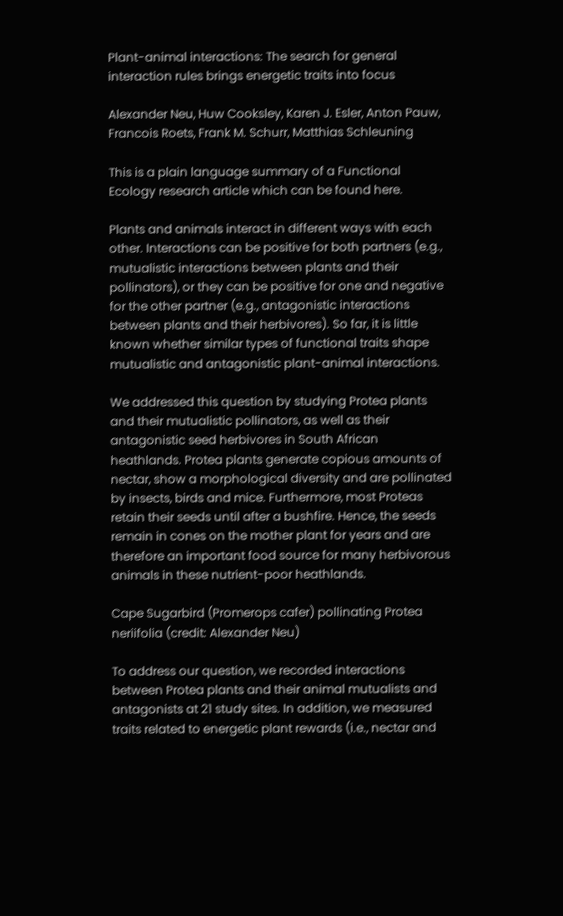Plant-animal interactions: The search for general interaction rules brings energetic traits into focus

Alexander Neu, Huw Cooksley, Karen J. Esler, Anton Pauw, Francois Roets, Frank M. Schurr, Matthias Schleuning

This is a plain language summary of a Functional Ecology research article which can be found here.

Plants and animals interact in different ways with each other. Interactions can be positive for both partners (e.g., mutualistic interactions between plants and their pollinators), or they can be positive for one and negative for the other partner (e.g., antagonistic interactions between plants and their herbivores). So far, it is little known whether similar types of functional traits shape mutualistic and antagonistic plant-animal interactions.

We addressed this question by studying Protea plants and their mutualistic pollinators, as well as their antagonistic seed herbivores in South African heathlands. Protea plants generate copious amounts of nectar, show a morphological diversity and are pollinated by insects, birds and mice. Furthermore, most Proteas retain their seeds until after a bushfire. Hence, the seeds remain in cones on the mother plant for years and are therefore an important food source for many herbivorous animals in these nutrient-poor heathlands.

Cape Sugarbird (Promerops cafer) pollinating Protea neriifolia (credit: Alexander Neu)

To address our question, we recorded interactions between Protea plants and their animal mutualists and antagonists at 21 study sites. In addition, we measured traits related to energetic plant rewards (i.e., nectar and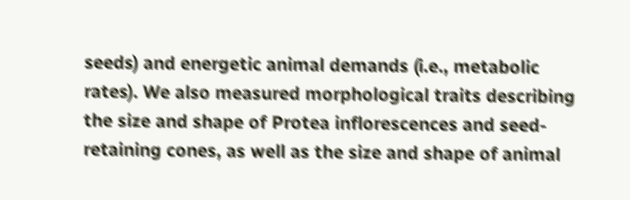seeds) and energetic animal demands (i.e., metabolic rates). We also measured morphological traits describing the size and shape of Protea inflorescences and seed-retaining cones, as well as the size and shape of animal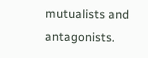mutualists and antagonists.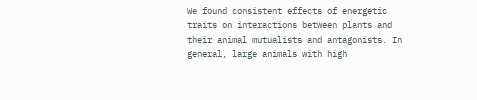We found consistent effects of energetic traits on interactions between plants and their animal mutualists and antagonists. In general, large animals with high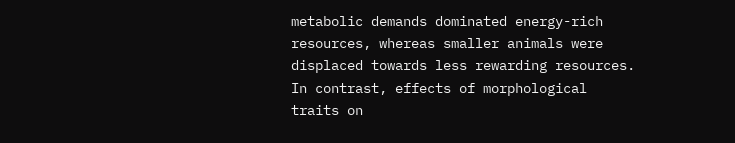metabolic demands dominated energy-rich resources, whereas smaller animals were displaced towards less rewarding resources. In contrast, effects of morphological traits on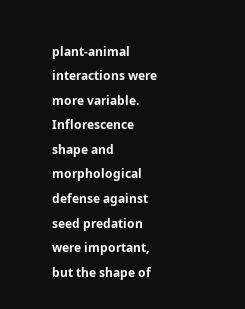plant-animal interactions were more variable. Inflorescence shape and morphological defense against seed predation were important, but the shape of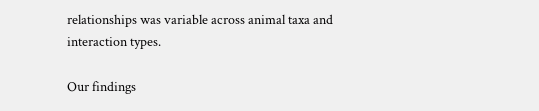relationships was variable across animal taxa and interaction types.

Our findings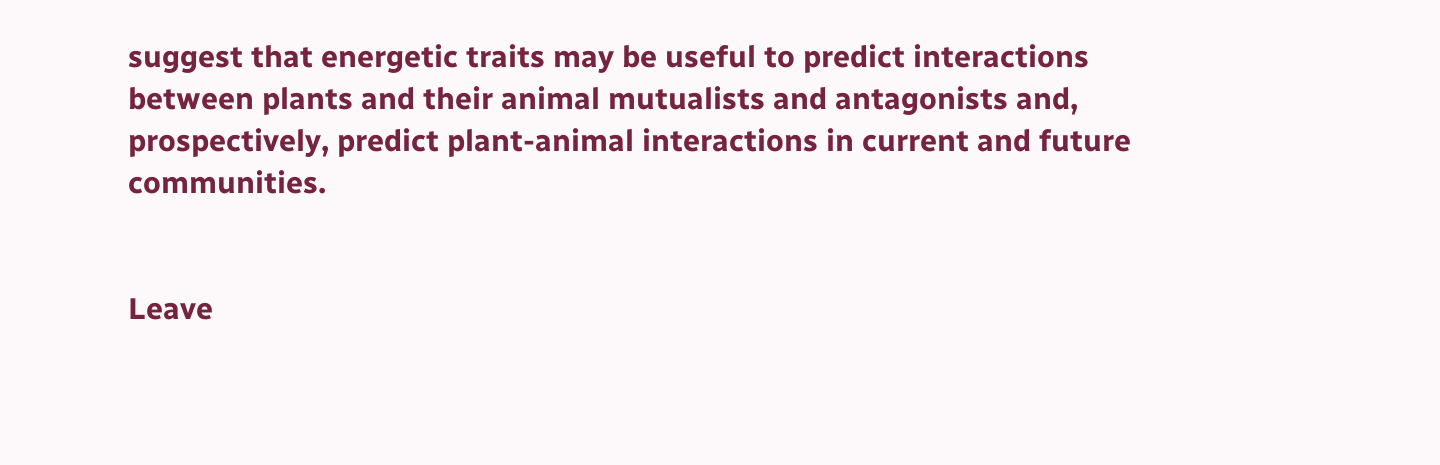suggest that energetic traits may be useful to predict interactions between plants and their animal mutualists and antagonists and, prospectively, predict plant-animal interactions in current and future communities.


Leave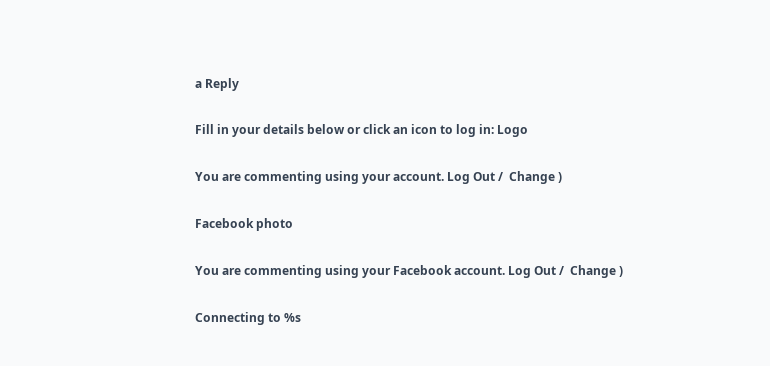a Reply

Fill in your details below or click an icon to log in: Logo

You are commenting using your account. Log Out /  Change )

Facebook photo

You are commenting using your Facebook account. Log Out /  Change )

Connecting to %s